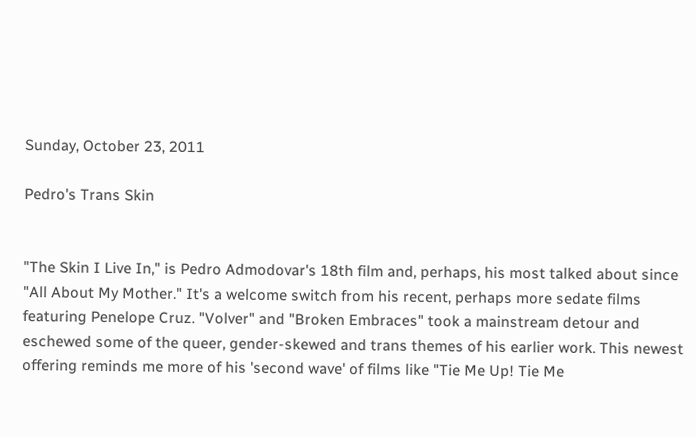Sunday, October 23, 2011

Pedro's Trans Skin


"The Skin I Live In," is Pedro Admodovar's 18th film and, perhaps, his most talked about since "All About My Mother." It's a welcome switch from his recent, perhaps more sedate films featuring Penelope Cruz. "Volver" and "Broken Embraces" took a mainstream detour and eschewed some of the queer, gender-skewed and trans themes of his earlier work. This newest offering reminds me more of his 'second wave' of films like "Tie Me Up! Tie Me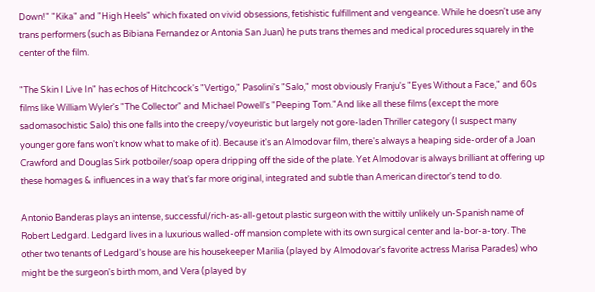Down!" "Kika" and "High Heels" which fixated on vivid obsessions, fetishistic fulfillment and vengeance. While he doesn't use any trans performers (such as Bibiana Fernandez or Antonia San Juan) he puts trans themes and medical procedures squarely in the center of the film.

"The Skin I Live In" has echos of Hitchcock's "Vertigo," Pasolini's "Salo," most obviously Franju's "Eyes Without a Face," and 60s films like William Wyler's "The Collector" and Michael Powell's "Peeping Tom."And like all these films (except the more sadomasochistic Salo) this one falls into the creepy/voyeuristic but largely not gore-laden Thriller category (I suspect many younger gore fans won't know what to make of it). Because it's an Almodovar film, there's always a heaping side-order of a Joan Crawford and Douglas Sirk potboiler/soap opera dripping off the side of the plate. Yet Almodovar is always brilliant at offering up these homages & influences in a way that's far more original, integrated and subtle than American director's tend to do.

Antonio Banderas plays an intense, successful/rich-as-all-getout plastic surgeon with the wittily unlikely un-Spanish name of Robert Ledgard. Ledgard lives in a luxurious walled-off mansion complete with its own surgical center and la-bor-a-tory. The other two tenants of Ledgard's house are his housekeeper Marilia (played by Almodovar's favorite actress Marisa Parades) who might be the surgeon's birth mom, and Vera (played by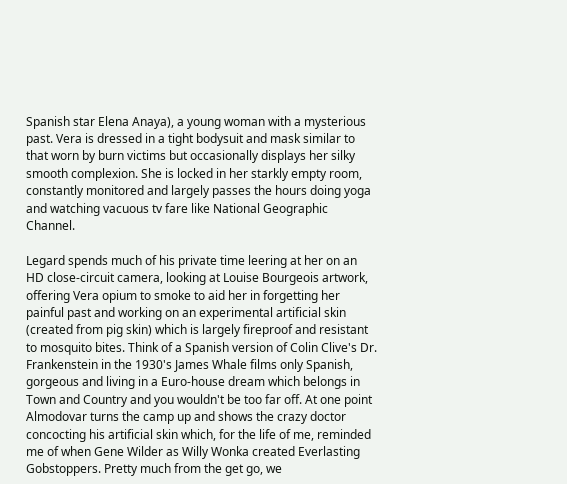Spanish star Elena Anaya), a young woman with a mysterious past. Vera is dressed in a tight bodysuit and mask similar to that worn by burn victims but occasionally displays her silky smooth complexion. She is locked in her starkly empty room, constantly monitored and largely passes the hours doing yoga and watching vacuous tv fare like National Geographic Channel.

Legard spends much of his private time leering at her on an HD close-circuit camera, looking at Louise Bourgeois artwork, offering Vera opium to smoke to aid her in forgetting her painful past and working on an experimental artificial skin (created from pig skin) which is largely fireproof and resistant to mosquito bites. Think of a Spanish version of Colin Clive's Dr. Frankenstein in the 1930's James Whale films only Spanish, gorgeous and living in a Euro-house dream which belongs in Town and Country and you wouldn't be too far off. At one point Almodovar turns the camp up and shows the crazy doctor concocting his artificial skin which, for the life of me, reminded me of when Gene Wilder as Willy Wonka created Everlasting Gobstoppers. Pretty much from the get go, we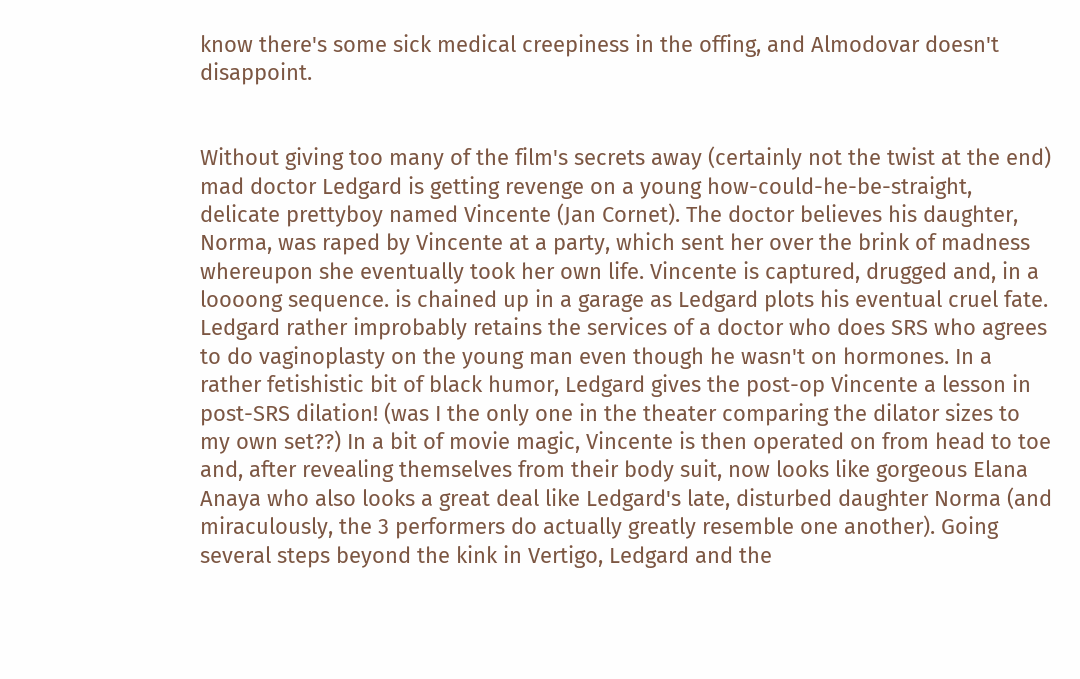know there's some sick medical creepiness in the offing, and Almodovar doesn't disappoint.


Without giving too many of the film's secrets away (certainly not the twist at the end) mad doctor Ledgard is getting revenge on a young how-could-he-be-straight, delicate prettyboy named Vincente (Jan Cornet). The doctor believes his daughter, Norma, was raped by Vincente at a party, which sent her over the brink of madness whereupon she eventually took her own life. Vincente is captured, drugged and, in a loooong sequence. is chained up in a garage as Ledgard plots his eventual cruel fate. Ledgard rather improbably retains the services of a doctor who does SRS who agrees to do vaginoplasty on the young man even though he wasn't on hormones. In a rather fetishistic bit of black humor, Ledgard gives the post-op Vincente a lesson in post-SRS dilation! (was I the only one in the theater comparing the dilator sizes to my own set??) In a bit of movie magic, Vincente is then operated on from head to toe and, after revealing themselves from their body suit, now looks like gorgeous Elana Anaya who also looks a great deal like Ledgard's late, disturbed daughter Norma (and miraculously, the 3 performers do actually greatly resemble one another). Going several steps beyond the kink in Vertigo, Ledgard and the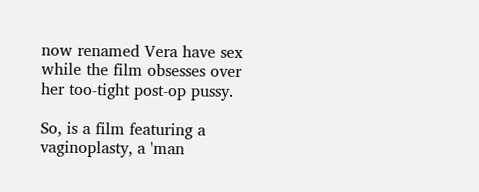now renamed Vera have sex while the film obsesses over her too-tight post-op pussy.

So, is a film featuring a vaginoplasty, a 'man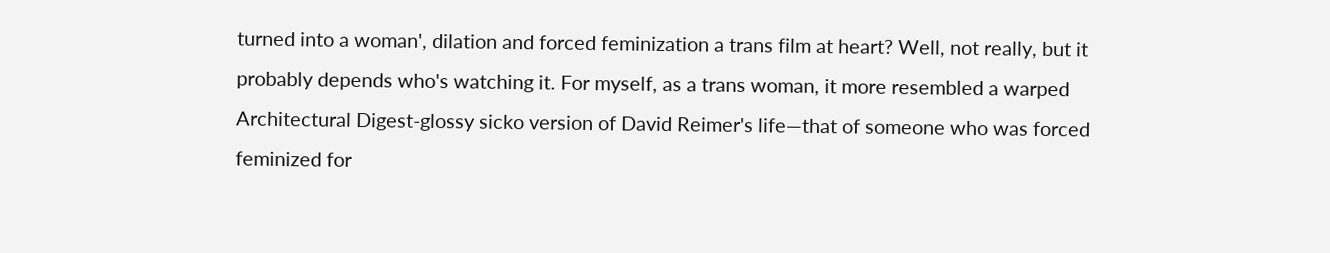turned into a woman', dilation and forced feminization a trans film at heart? Well, not really, but it probably depends who's watching it. For myself, as a trans woman, it more resembled a warped Architectural Digest-glossy sicko version of David Reimer's life—that of someone who was forced feminized for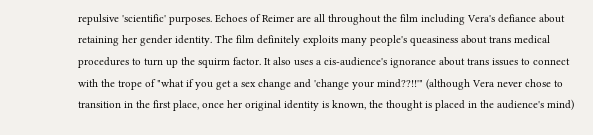repulsive 'scientific' purposes. Echoes of Reimer are all throughout the film including Vera's defiance about retaining her gender identity. The film definitely exploits many people's queasiness about trans medical procedures to turn up the squirm factor. It also uses a cis-audience's ignorance about trans issues to connect with the trope of "what if you get a sex change and 'change your mind??!!'" (although Vera never chose to transition in the first place, once her original identity is known, the thought is placed in the audience's mind)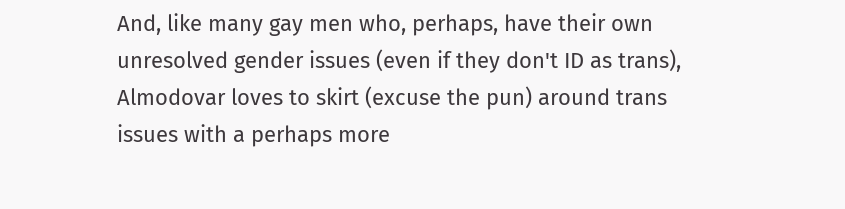And, like many gay men who, perhaps, have their own unresolved gender issues (even if they don't ID as trans), Almodovar loves to skirt (excuse the pun) around trans issues with a perhaps more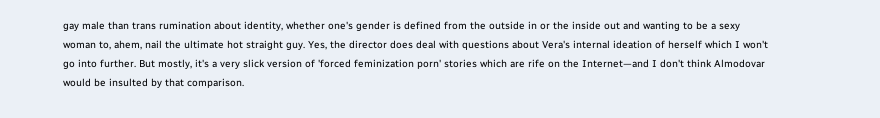gay male than trans rumination about identity, whether one's gender is defined from the outside in or the inside out and wanting to be a sexy woman to, ahem, nail the ultimate hot straight guy. Yes, the director does deal with questions about Vera's internal ideation of herself which I won't go into further. But mostly, it's a very slick version of 'forced feminization porn' stories which are rife on the Internet—and I don't think Almodovar would be insulted by that comparison.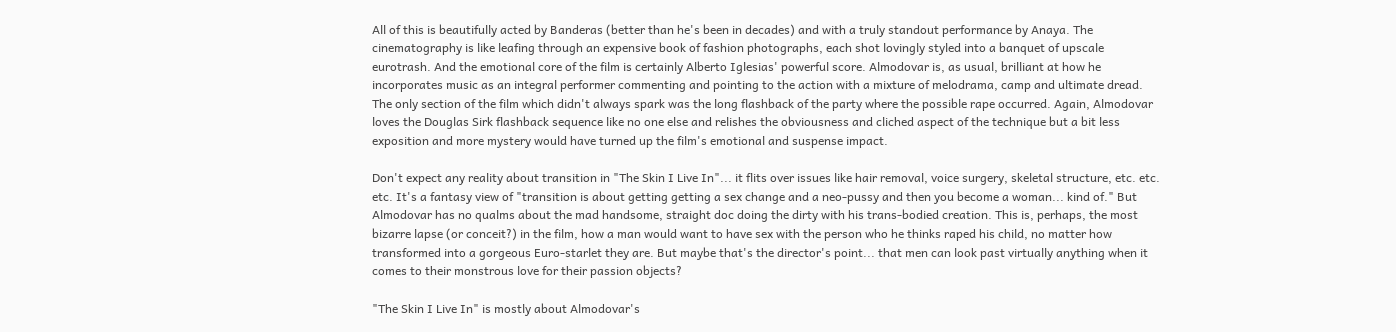All of this is beautifully acted by Banderas (better than he's been in decades) and with a truly standout performance by Anaya. The cinematography is like leafing through an expensive book of fashion photographs, each shot lovingly styled into a banquet of upscale eurotrash. And the emotional core of the film is certainly Alberto Iglesias' powerful score. Almodovar is, as usual, brilliant at how he incorporates music as an integral performer commenting and pointing to the action with a mixture of melodrama, camp and ultimate dread. The only section of the film which didn't always spark was the long flashback of the party where the possible rape occurred. Again, Almodovar loves the Douglas Sirk flashback sequence like no one else and relishes the obviousness and cliched aspect of the technique but a bit less exposition and more mystery would have turned up the film's emotional and suspense impact.

Don't expect any reality about transition in "The Skin I Live In"... it flits over issues like hair removal, voice surgery, skeletal structure, etc. etc. etc. It's a fantasy view of "transition is about getting getting a sex change and a neo-pussy and then you become a woman... kind of." But Almodovar has no qualms about the mad handsome, straight doc doing the dirty with his trans-bodied creation. This is, perhaps, the most bizarre lapse (or conceit?) in the film, how a man would want to have sex with the person who he thinks raped his child, no matter how transformed into a gorgeous Euro-starlet they are. But maybe that's the director's point... that men can look past virtually anything when it comes to their monstrous love for their passion objects?

"The Skin I Live In" is mostly about Almodovar's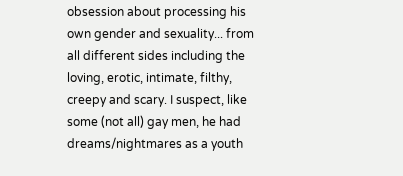obsession about processing his own gender and sexuality... from all different sides including the loving, erotic, intimate, filthy, creepy and scary. I suspect, like some (not all) gay men, he had dreams/nightmares as a youth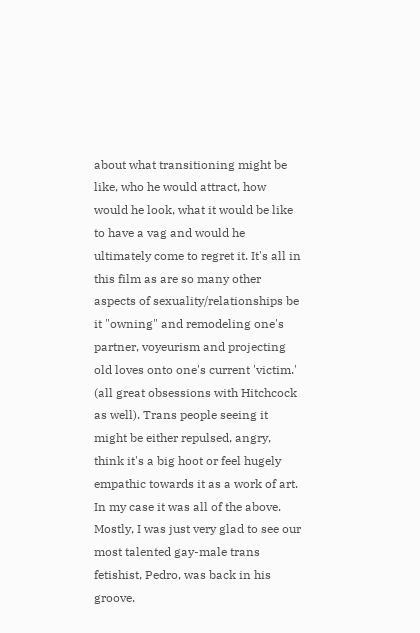about what transitioning might be like, who he would attract, how would he look, what it would be like to have a vag and would he ultimately come to regret it. It's all in this film as are so many other aspects of sexuality/relationships be it "owning" and remodeling one's partner, voyeurism and projecting old loves onto one's current 'victim.' (all great obsessions with Hitchcock as well). Trans people seeing it might be either repulsed, angry, think it's a big hoot or feel hugely empathic towards it as a work of art. In my case it was all of the above. Mostly, I was just very glad to see our most talented gay-male trans fetishist, Pedro, was back in his groove.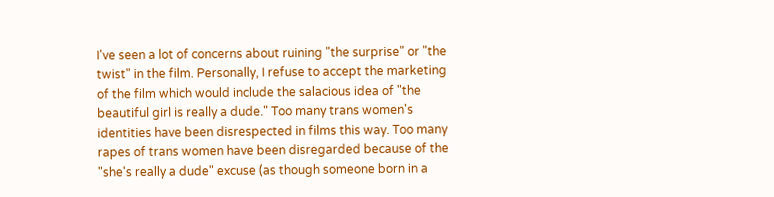I've seen a lot of concerns about ruining "the surprise" or "the twist" in the film. Personally, I refuse to accept the marketing of the film which would include the salacious idea of "the beautiful girl is really a dude." Too many trans women's identities have been disrespected in films this way. Too many rapes of trans women have been disregarded because of the "she's really a dude" excuse (as though someone born in a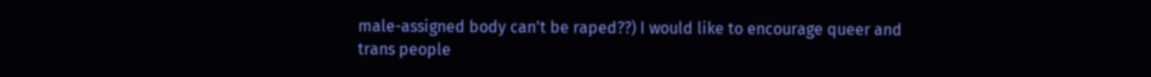male-assigned body can't be raped??) I would like to encourage queer and trans people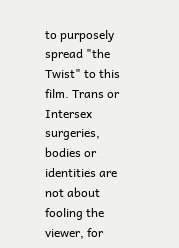to purposely spread "the Twist" to this film. Trans or Intersex surgeries, bodies or identities are not about fooling the viewer, for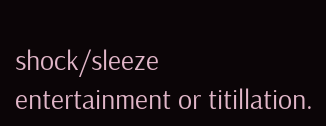shock/sleeze entertainment or titillation.